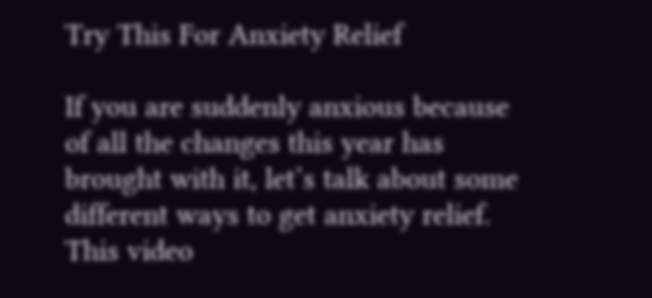Try This For Anxiety Relief

If you are suddenly anxious because of all the changes this year has brought with it, let’s talk about some different ways to get anxiety relief. This video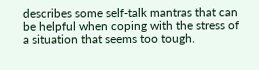describes some self-talk mantras that can be helpful when coping with the stress of a situation that seems too tough.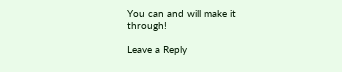You can and will make it through!

Leave a Reply